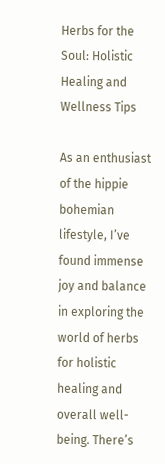Herbs for the Soul: Holistic Healing and Wellness Tips

As an enthusiast of the hippie bohemian lifestyle, I’ve found immense joy and balance in exploring the world of herbs for holistic healing and overall well-being. There’s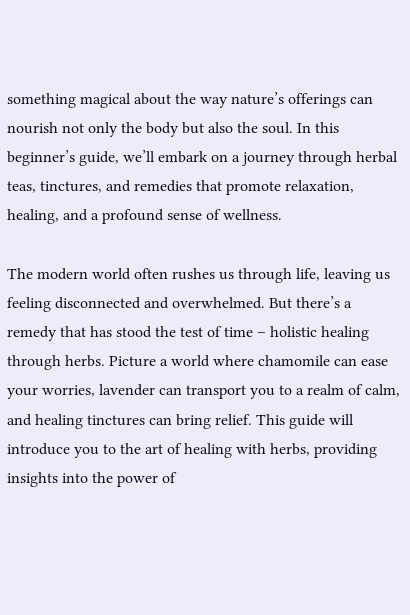something magical about the way nature’s offerings can nourish not only the body but also the soul. In this beginner’s guide, we’ll embark on a journey through herbal teas, tinctures, and remedies that promote relaxation, healing, and a profound sense of wellness.

The modern world often rushes us through life, leaving us feeling disconnected and overwhelmed. But there’s a remedy that has stood the test of time – holistic healing through herbs. Picture a world where chamomile can ease your worries, lavender can transport you to a realm of calm, and healing tinctures can bring relief. This guide will introduce you to the art of healing with herbs, providing insights into the power of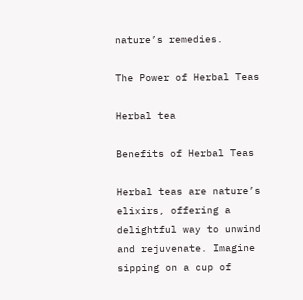nature’s remedies.

The Power of Herbal Teas

Herbal tea

Benefits of Herbal Teas

Herbal teas are nature’s elixirs, offering a delightful way to unwind and rejuvenate. Imagine sipping on a cup of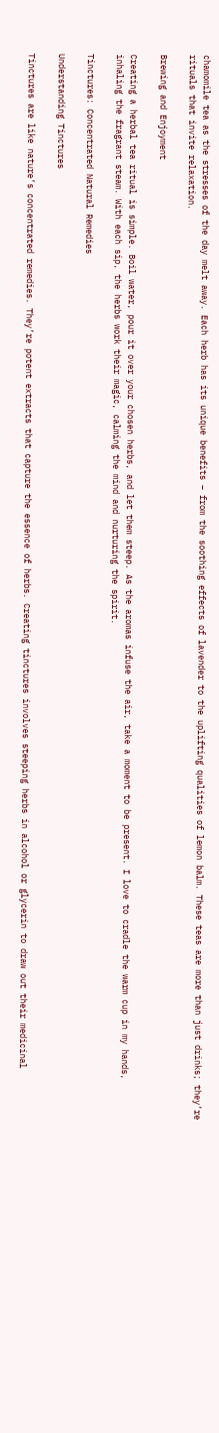chamomile tea as the stresses of the day melt away. Each herb has its unique benefits – from the soothing effects of lavender to the uplifting qualities of lemon balm. These teas are more than just drinks; they’re rituals that invite relaxation.

Brewing and Enjoyment

Creating a herbal tea ritual is simple. Boil water, pour it over your chosen herbs, and let them steep. As the aromas infuse the air, take a moment to be present. I love to cradle the warm cup in my hands, inhaling the fragrant steam. With each sip, the herbs work their magic, calming the mind and nurturing the spirit.

Tinctures: Concentrated Natural Remedies

Understanding Tinctures

Tinctures are like nature’s concentrated remedies. They’re potent extracts that capture the essence of herbs. Creating tinctures involves steeping herbs in alcohol or glycerin to draw out their medicinal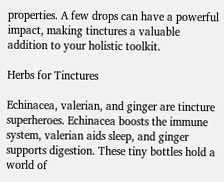properties. A few drops can have a powerful impact, making tinctures a valuable addition to your holistic toolkit.

Herbs for Tinctures

Echinacea, valerian, and ginger are tincture superheroes. Echinacea boosts the immune system, valerian aids sleep, and ginger supports digestion. These tiny bottles hold a world of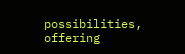possibilities, offering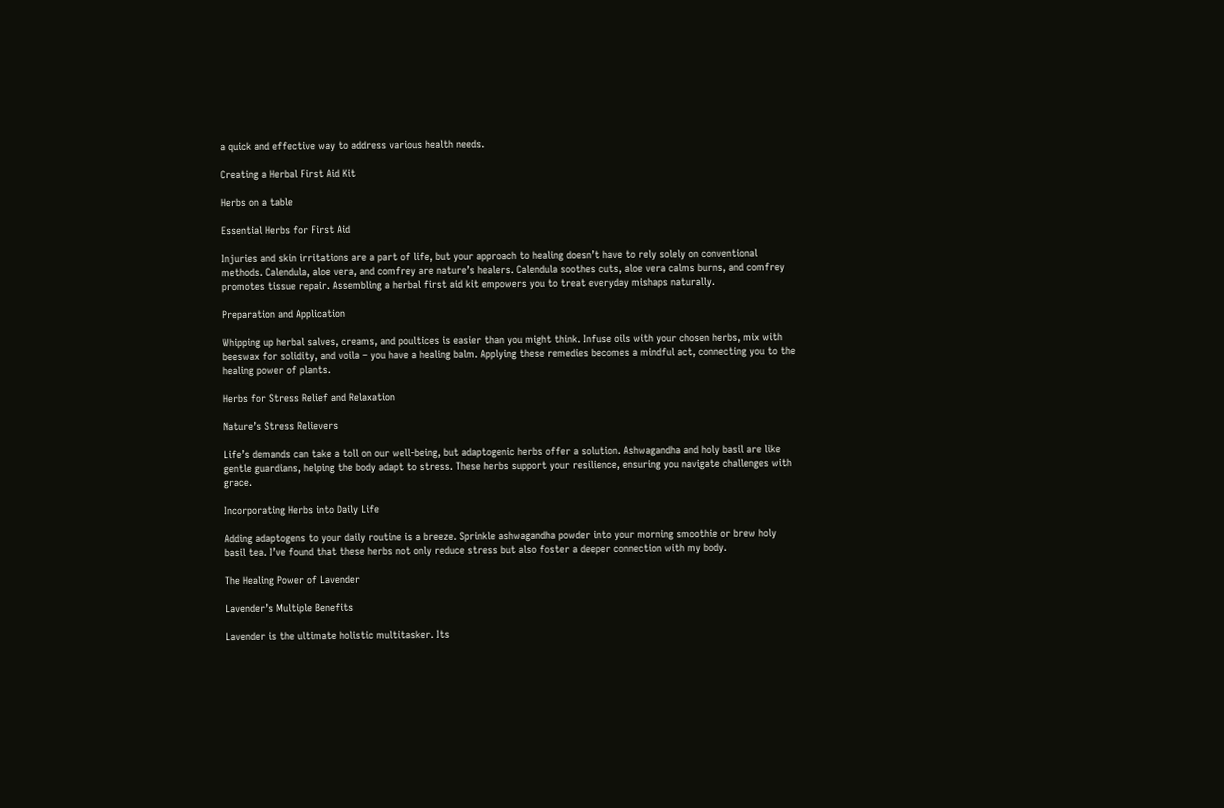a quick and effective way to address various health needs.

Creating a Herbal First Aid Kit

Herbs on a table

Essential Herbs for First Aid

Injuries and skin irritations are a part of life, but your approach to healing doesn’t have to rely solely on conventional methods. Calendula, aloe vera, and comfrey are nature’s healers. Calendula soothes cuts, aloe vera calms burns, and comfrey promotes tissue repair. Assembling a herbal first aid kit empowers you to treat everyday mishaps naturally.

Preparation and Application

Whipping up herbal salves, creams, and poultices is easier than you might think. Infuse oils with your chosen herbs, mix with beeswax for solidity, and voila – you have a healing balm. Applying these remedies becomes a mindful act, connecting you to the healing power of plants.

Herbs for Stress Relief and Relaxation

Nature’s Stress Relievers

Life’s demands can take a toll on our well-being, but adaptogenic herbs offer a solution. Ashwagandha and holy basil are like gentle guardians, helping the body adapt to stress. These herbs support your resilience, ensuring you navigate challenges with grace.

Incorporating Herbs into Daily Life

Adding adaptogens to your daily routine is a breeze. Sprinkle ashwagandha powder into your morning smoothie or brew holy basil tea. I’ve found that these herbs not only reduce stress but also foster a deeper connection with my body.

The Healing Power of Lavender

Lavender’s Multiple Benefits

Lavender is the ultimate holistic multitasker. Its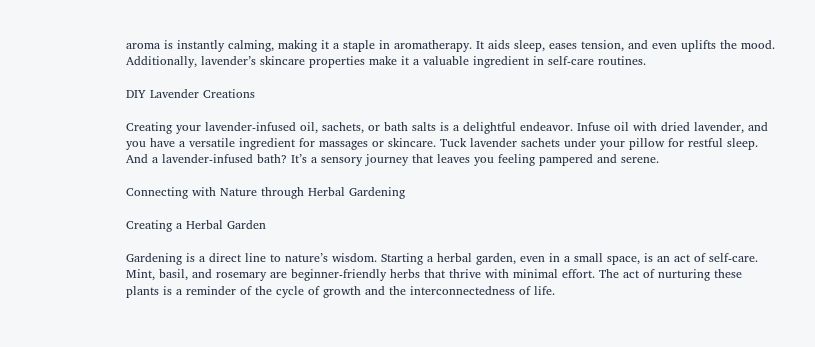aroma is instantly calming, making it a staple in aromatherapy. It aids sleep, eases tension, and even uplifts the mood. Additionally, lavender’s skincare properties make it a valuable ingredient in self-care routines.

DIY Lavender Creations

Creating your lavender-infused oil, sachets, or bath salts is a delightful endeavor. Infuse oil with dried lavender, and you have a versatile ingredient for massages or skincare. Tuck lavender sachets under your pillow for restful sleep. And a lavender-infused bath? It’s a sensory journey that leaves you feeling pampered and serene.

Connecting with Nature through Herbal Gardening

Creating a Herbal Garden

Gardening is a direct line to nature’s wisdom. Starting a herbal garden, even in a small space, is an act of self-care. Mint, basil, and rosemary are beginner-friendly herbs that thrive with minimal effort. The act of nurturing these plants is a reminder of the cycle of growth and the interconnectedness of life.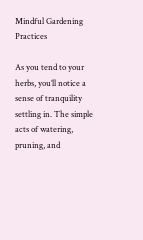Mindful Gardening Practices

As you tend to your herbs, you’ll notice a sense of tranquility settling in. The simple acts of watering, pruning, and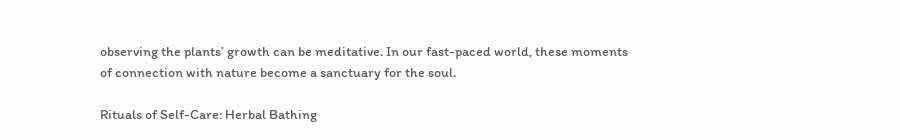observing the plants’ growth can be meditative. In our fast-paced world, these moments of connection with nature become a sanctuary for the soul.

Rituals of Self-Care: Herbal Bathing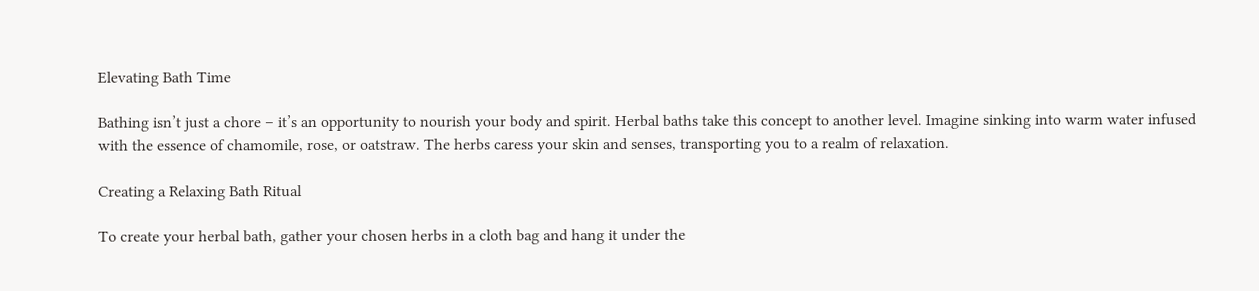Elevating Bath Time

Bathing isn’t just a chore – it’s an opportunity to nourish your body and spirit. Herbal baths take this concept to another level. Imagine sinking into warm water infused with the essence of chamomile, rose, or oatstraw. The herbs caress your skin and senses, transporting you to a realm of relaxation.

Creating a Relaxing Bath Ritual

To create your herbal bath, gather your chosen herbs in a cloth bag and hang it under the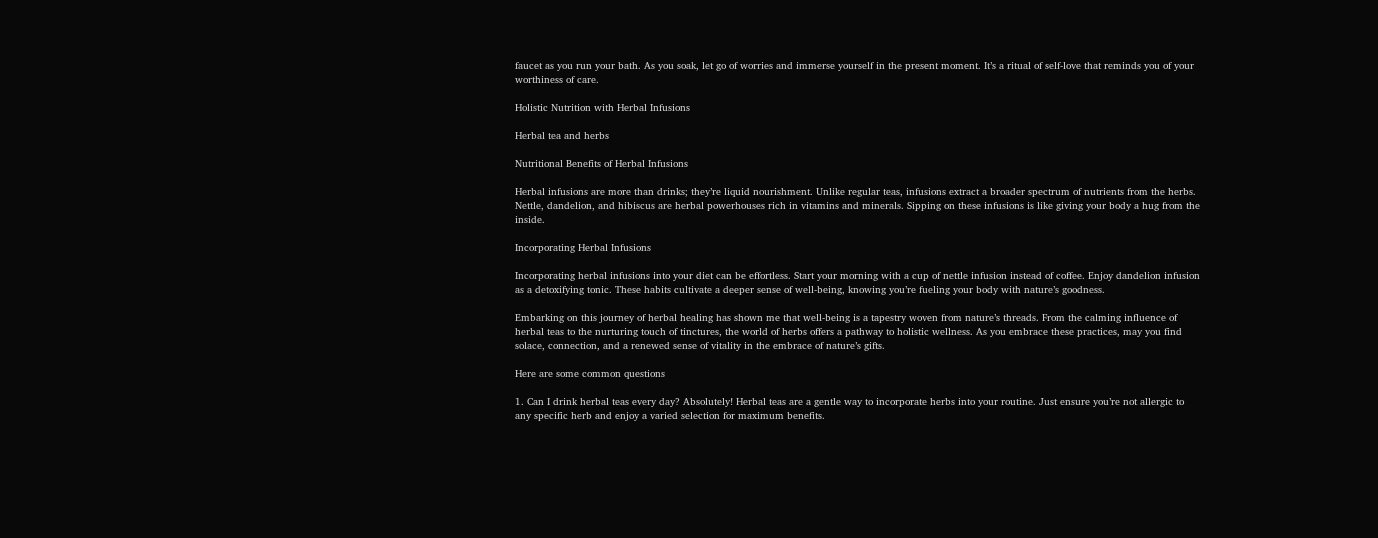faucet as you run your bath. As you soak, let go of worries and immerse yourself in the present moment. It’s a ritual of self-love that reminds you of your worthiness of care.

Holistic Nutrition with Herbal Infusions

Herbal tea and herbs

Nutritional Benefits of Herbal Infusions

Herbal infusions are more than drinks; they’re liquid nourishment. Unlike regular teas, infusions extract a broader spectrum of nutrients from the herbs. Nettle, dandelion, and hibiscus are herbal powerhouses rich in vitamins and minerals. Sipping on these infusions is like giving your body a hug from the inside.

Incorporating Herbal Infusions

Incorporating herbal infusions into your diet can be effortless. Start your morning with a cup of nettle infusion instead of coffee. Enjoy dandelion infusion as a detoxifying tonic. These habits cultivate a deeper sense of well-being, knowing you’re fueling your body with nature’s goodness.

Embarking on this journey of herbal healing has shown me that well-being is a tapestry woven from nature’s threads. From the calming influence of herbal teas to the nurturing touch of tinctures, the world of herbs offers a pathway to holistic wellness. As you embrace these practices, may you find solace, connection, and a renewed sense of vitality in the embrace of nature’s gifts.

Here are some common questions

1. Can I drink herbal teas every day? Absolutely! Herbal teas are a gentle way to incorporate herbs into your routine. Just ensure you’re not allergic to any specific herb and enjoy a varied selection for maximum benefits.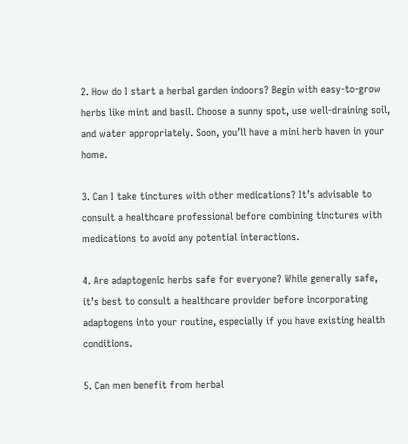2. How do I start a herbal garden indoors? Begin with easy-to-grow herbs like mint and basil. Choose a sunny spot, use well-draining soil, and water appropriately. Soon, you’ll have a mini herb haven in your home.

3. Can I take tinctures with other medications? It’s advisable to consult a healthcare professional before combining tinctures with medications to avoid any potential interactions.

4. Are adaptogenic herbs safe for everyone? While generally safe, it’s best to consult a healthcare provider before incorporating adaptogens into your routine, especially if you have existing health conditions.

5. Can men benefit from herbal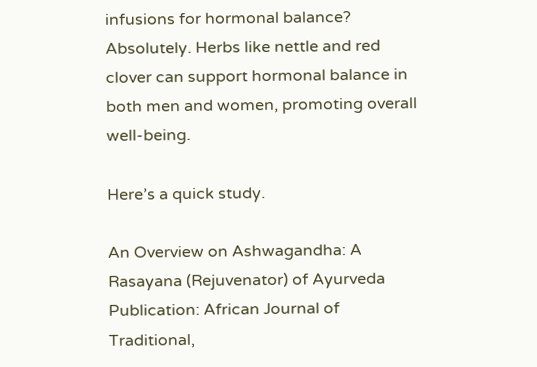infusions for hormonal balance? Absolutely. Herbs like nettle and red clover can support hormonal balance in both men and women, promoting overall well-being.

Here’s a quick study.

An Overview on Ashwagandha: A Rasayana (Rejuvenator) of Ayurveda
Publication: African Journal of Traditional,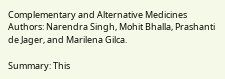Complementary and Alternative Medicines
Authors: Narendra Singh, Mohit Bhalla, Prashanti de Jager, and Marilena Gilca.

Summary: This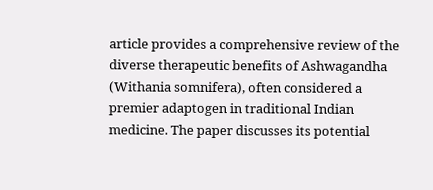article provides a comprehensive review of the diverse therapeutic benefits of Ashwagandha (Withania somnifera), often considered a premier adaptogen in traditional Indian medicine. The paper discusses its potential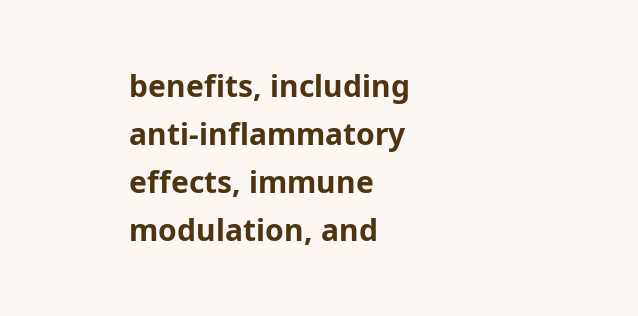benefits, including anti-inflammatory effects, immune modulation, and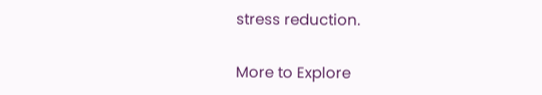stress reduction.

More to Explore